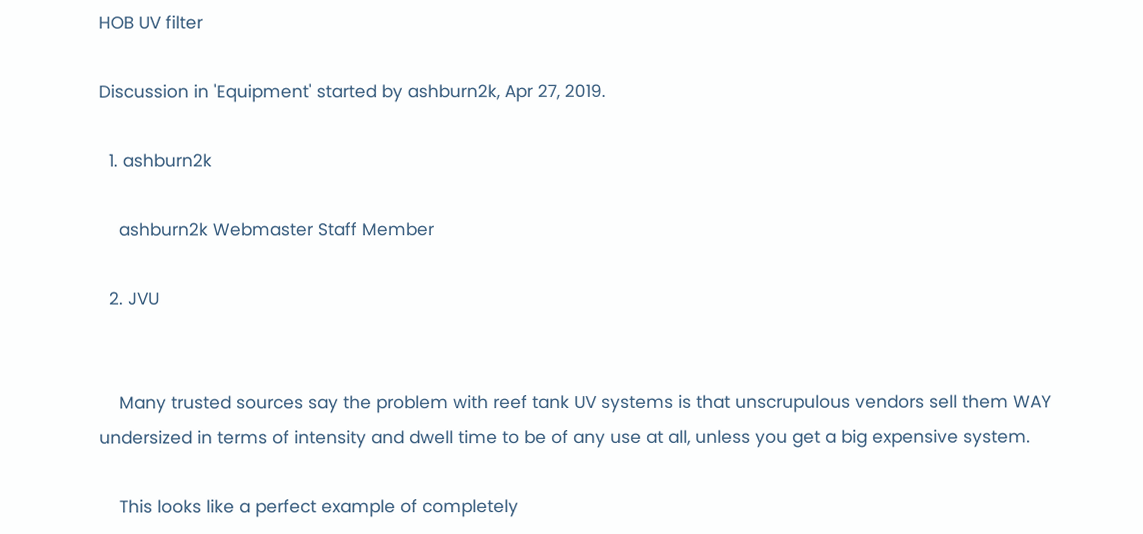HOB UV filter

Discussion in 'Equipment' started by ashburn2k, Apr 27, 2019.

  1. ashburn2k

    ashburn2k Webmaster Staff Member

  2. JVU


    Many trusted sources say the problem with reef tank UV systems is that unscrupulous vendors sell them WAY undersized in terms of intensity and dwell time to be of any use at all, unless you get a big expensive system.

    This looks like a perfect example of completely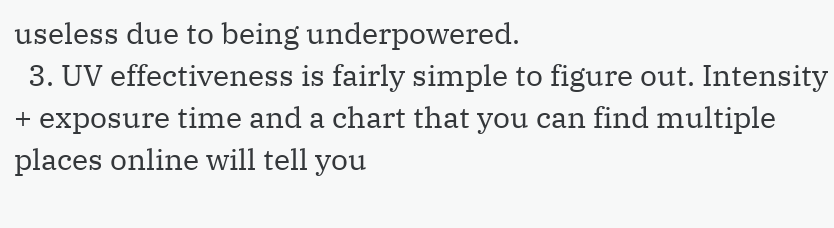useless due to being underpowered.
  3. UV effectiveness is fairly simple to figure out. Intensity + exposure time and a chart that you can find multiple places online will tell you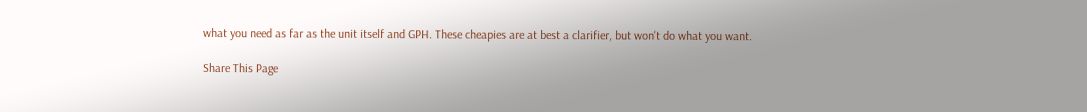what you need as far as the unit itself and GPH. These cheapies are at best a clarifier, but won't do what you want.

Share This Page